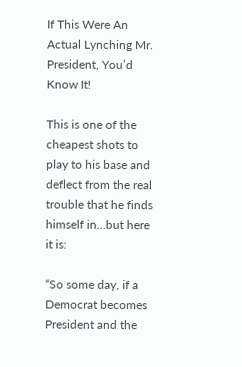If This Were An Actual Lynching Mr. President, You’d Know It!

This is one of the cheapest shots to play to his base and deflect from the real trouble that he finds himself in…but here it is:

“So some day, if a Democrat becomes President and the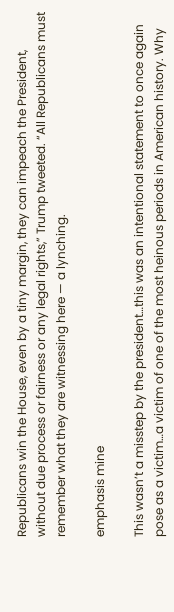Republicans win the House, even by a tiny margin, they can impeach the President, without due process or fairness or any legal rights,” Trump tweeted. “All Republicans must remember what they are witnessing here — a lynching.

emphasis mine

This wasn’t a misstep by the president…this was an intentional statement to once again pose as a victim…a victim of one of the most heinous periods in American history. Why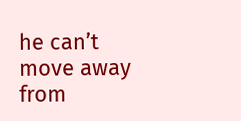he can’t move away from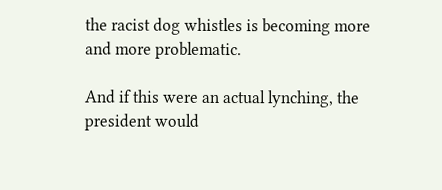the racist dog whistles is becoming more and more problematic.

And if this were an actual lynching, the president would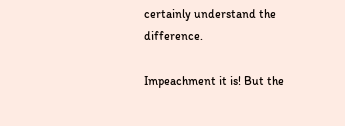certainly understand the difference.

Impeachment it is! But the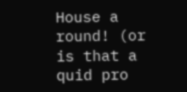House a round! (or is that a quid pro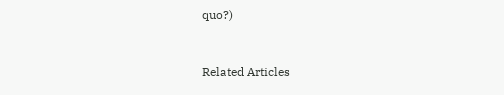quo?)


Related Articles